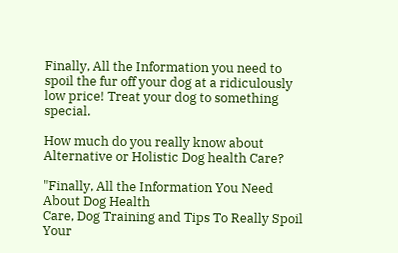Finally, All the Information you need to spoil the fur off your dog at a ridiculously low price! Treat your dog to something special.

How much do you really know about Alternative or Holistic Dog health Care?

"Finally, All the Information You Need About Dog Health
Care, Dog Training and Tips To Really Spoil Your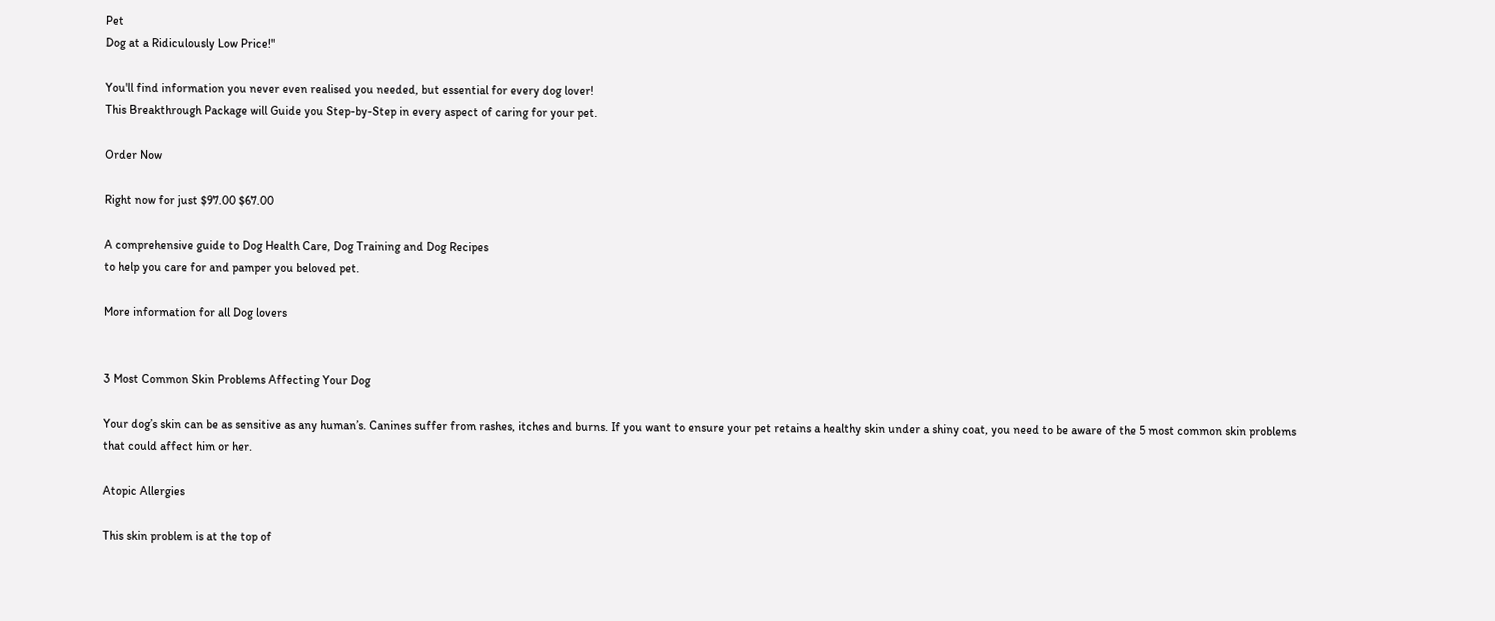Pet
Dog at a Ridiculously Low Price!"

You'll find information you never even realised you needed, but essential for every dog lover!
This Breakthrough Package will Guide you Step-by-Step in every aspect of caring for your pet.

Order Now

Right now for just $97.00 $67.00

A comprehensive guide to Dog Health Care, Dog Training and Dog Recipes
to help you care for and pamper you beloved pet.

More information for all Dog lovers


3 Most Common Skin Problems Affecting Your Dog

Your dog’s skin can be as sensitive as any human’s. Canines suffer from rashes, itches and burns. If you want to ensure your pet retains a healthy skin under a shiny coat, you need to be aware of the 5 most common skin problems that could affect him or her.

Atopic Allergies

This skin problem is at the top of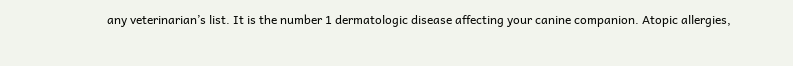any veterinarian’s list. It is the number 1 dermatologic disease affecting your canine companion. Atopic allergies,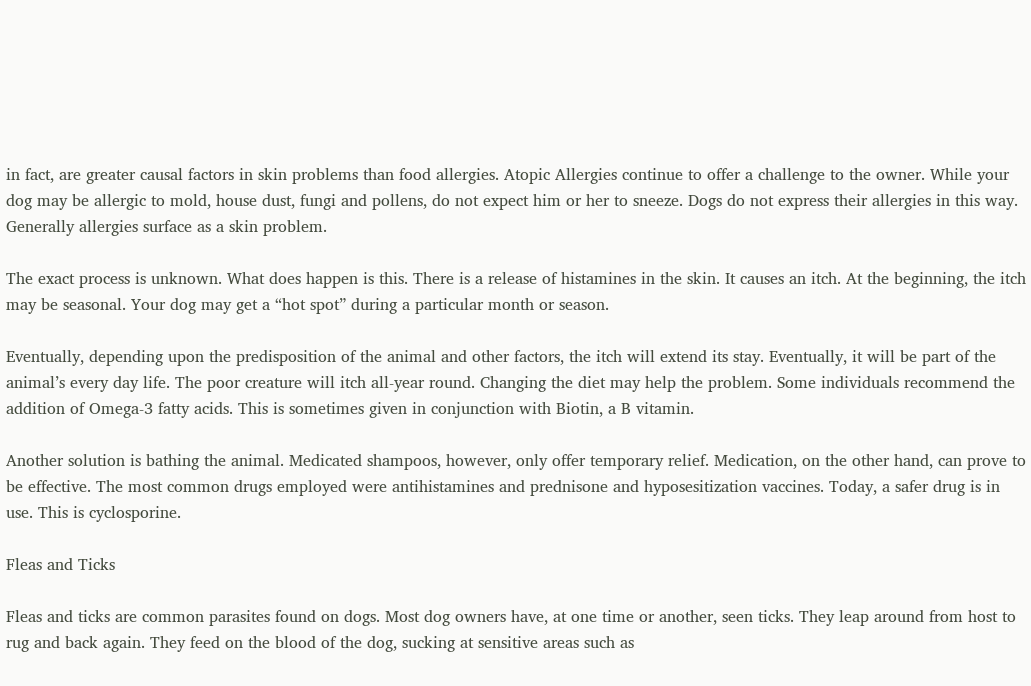in fact, are greater causal factors in skin problems than food allergies. Atopic Allergies continue to offer a challenge to the owner. While your dog may be allergic to mold, house dust, fungi and pollens, do not expect him or her to sneeze. Dogs do not express their allergies in this way. Generally allergies surface as a skin problem.

The exact process is unknown. What does happen is this. There is a release of histamines in the skin. It causes an itch. At the beginning, the itch may be seasonal. Your dog may get a “hot spot” during a particular month or season.

Eventually, depending upon the predisposition of the animal and other factors, the itch will extend its stay. Eventually, it will be part of the animal’s every day life. The poor creature will itch all-year round. Changing the diet may help the problem. Some individuals recommend the addition of Omega-3 fatty acids. This is sometimes given in conjunction with Biotin, a B vitamin.

Another solution is bathing the animal. Medicated shampoos, however, only offer temporary relief. Medication, on the other hand, can prove to be effective. The most common drugs employed were antihistamines and prednisone and hyposesitization vaccines. Today, a safer drug is in use. This is cyclosporine.

Fleas and Ticks

Fleas and ticks are common parasites found on dogs. Most dog owners have, at one time or another, seen ticks. They leap around from host to rug and back again. They feed on the blood of the dog, sucking at sensitive areas such as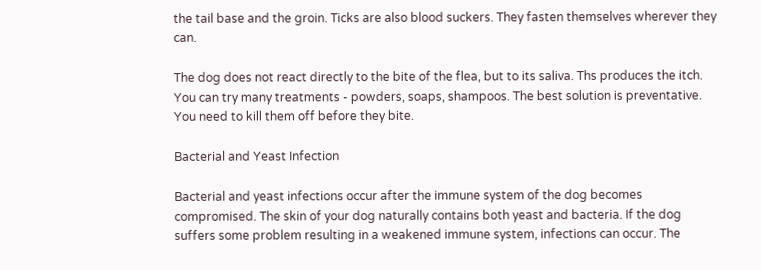the tail base and the groin. Ticks are also blood suckers. They fasten themselves wherever they can.

The dog does not react directly to the bite of the flea, but to its saliva. Ths produces the itch. You can try many treatments - powders, soaps, shampoos. The best solution is preventative. You need to kill them off before they bite.

Bacterial and Yeast Infection

Bacterial and yeast infections occur after the immune system of the dog becomes compromised. The skin of your dog naturally contains both yeast and bacteria. If the dog suffers some problem resulting in a weakened immune system, infections can occur. The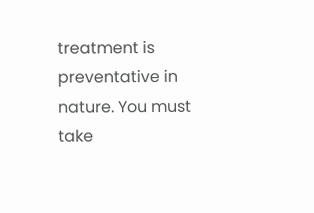treatment is preventative in nature. You must take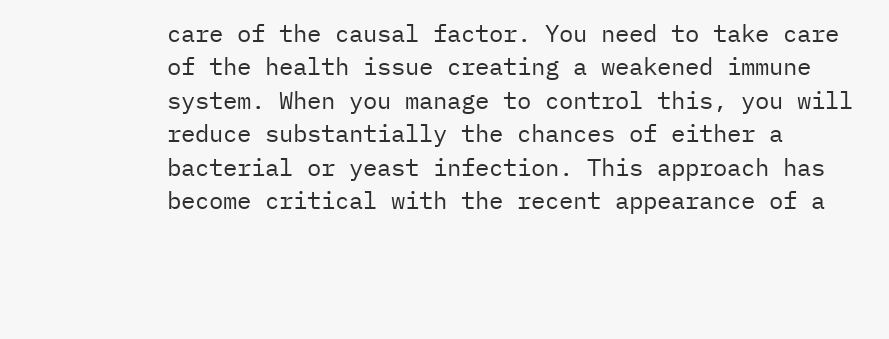care of the causal factor. You need to take care of the health issue creating a weakened immune system. When you manage to control this, you will reduce substantially the chances of either a bacterial or yeast infection. This approach has become critical with the recent appearance of a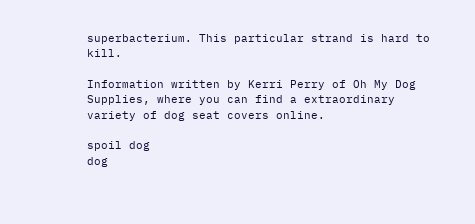superbacterium. This particular strand is hard to kill.

Information written by Kerri Perry of Oh My Dog Supplies, where you can find a extraordinary variety of dog seat covers online.

spoil dog
dog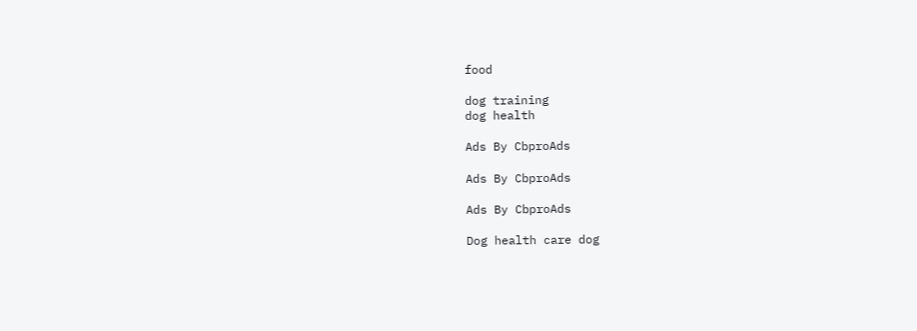food

dog training
dog health

Ads By CbproAds

Ads By CbproAds

Ads By CbproAds

Dog health care dog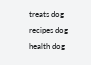treats dog recipes dog health dog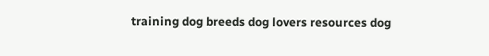training dog breeds dog lovers resources dog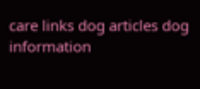care links dog articles dog information